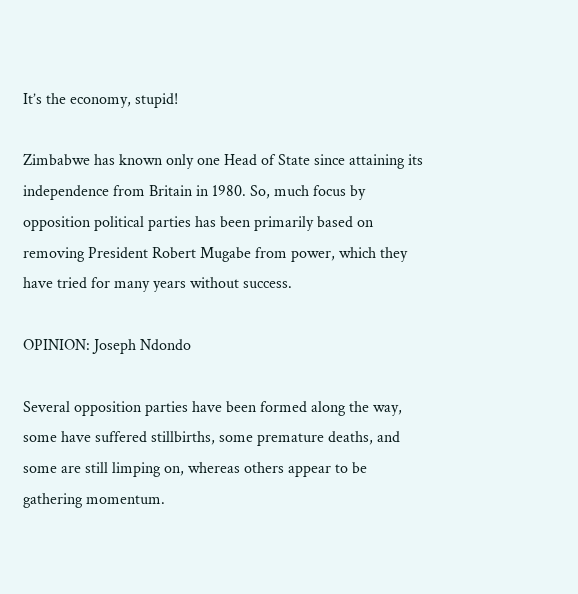It’s the economy, stupid!

Zimbabwe has known only one Head of State since attaining its independence from Britain in 1980. So, much focus by opposition political parties has been primarily based on removing President Robert Mugabe from power, which they have tried for many years without success.

OPINION: Joseph Ndondo

Several opposition parties have been formed along the way, some have suffered stillbirths, some premature deaths, and some are still limping on, whereas others appear to be gathering momentum.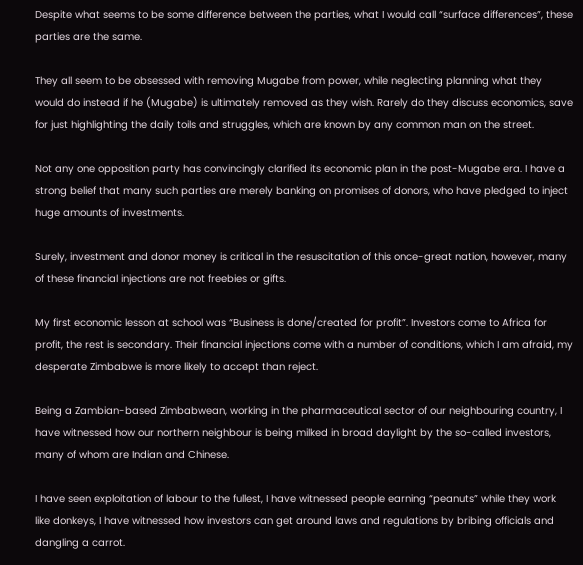Despite what seems to be some difference between the parties, what I would call “surface differences”, these parties are the same.

They all seem to be obsessed with removing Mugabe from power, while neglecting planning what they would do instead if he (Mugabe) is ultimately removed as they wish. Rarely do they discuss economics, save for just highlighting the daily toils and struggles, which are known by any common man on the street.

Not any one opposition party has convincingly clarified its economic plan in the post-Mugabe era. I have a strong belief that many such parties are merely banking on promises of donors, who have pledged to inject huge amounts of investments.

Surely, investment and donor money is critical in the resuscitation of this once-great nation, however, many of these financial injections are not freebies or gifts.

My first economic lesson at school was “Business is done/created for profit”. Investors come to Africa for profit, the rest is secondary. Their financial injections come with a number of conditions, which I am afraid, my desperate Zimbabwe is more likely to accept than reject.

Being a Zambian-based Zimbabwean, working in the pharmaceutical sector of our neighbouring country, I have witnessed how our northern neighbour is being milked in broad daylight by the so-called investors, many of whom are Indian and Chinese.

I have seen exploitation of labour to the fullest, I have witnessed people earning “peanuts” while they work like donkeys, I have witnessed how investors can get around laws and regulations by bribing officials and dangling a carrot.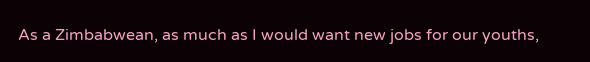As a Zimbabwean, as much as I would want new jobs for our youths,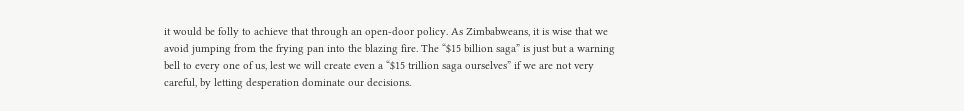it would be folly to achieve that through an open-door policy. As Zimbabweans, it is wise that we avoid jumping from the frying pan into the blazing fire. The “$15 billion saga” is just but a warning bell to every one of us, lest we will create even a “$15 trillion saga ourselves” if we are not very careful, by letting desperation dominate our decisions.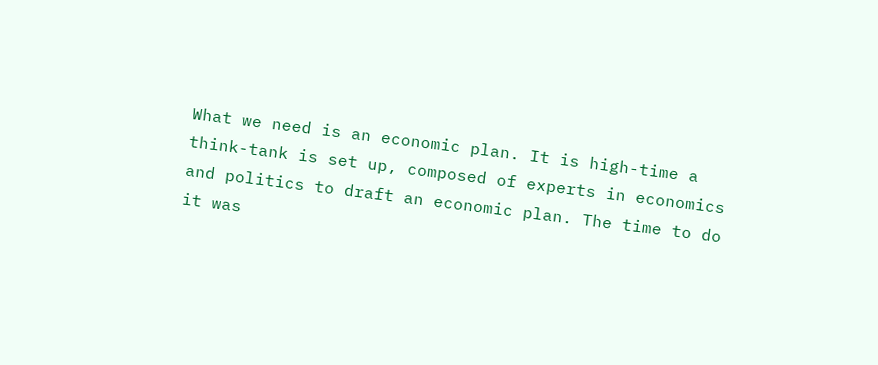What we need is an economic plan. It is high-time a think-tank is set up, composed of experts in economics and politics to draft an economic plan. The time to do it was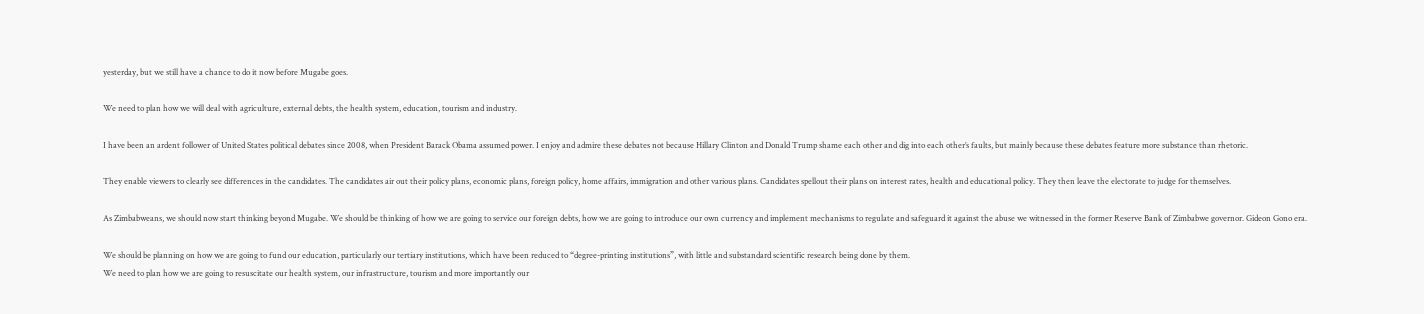yesterday, but we still have a chance to do it now before Mugabe goes.

We need to plan how we will deal with agriculture, external debts, the health system, education, tourism and industry.

I have been an ardent follower of United States political debates since 2008, when President Barack Obama assumed power. I enjoy and admire these debates not because Hillary Clinton and Donald Trump shame each other and dig into each other’s faults, but mainly because these debates feature more substance than rhetoric.

They enable viewers to clearly see differences in the candidates. The candidates air out their policy plans, economic plans, foreign policy, home affairs, immigration and other various plans. Candidates spellout their plans on interest rates, health and educational policy. They then leave the electorate to judge for themselves.

As Zimbabweans, we should now start thinking beyond Mugabe. We should be thinking of how we are going to service our foreign debts, how we are going to introduce our own currency and implement mechanisms to regulate and safeguard it against the abuse we witnessed in the former Reserve Bank of Zimbabwe governor. Gideon Gono era.

We should be planning on how we are going to fund our education, particularly our tertiary institutions, which have been reduced to “degree-printing institutions”, with little and substandard scientific research being done by them.
We need to plan how we are going to resuscitate our health system, our infrastructure, tourism and more importantly our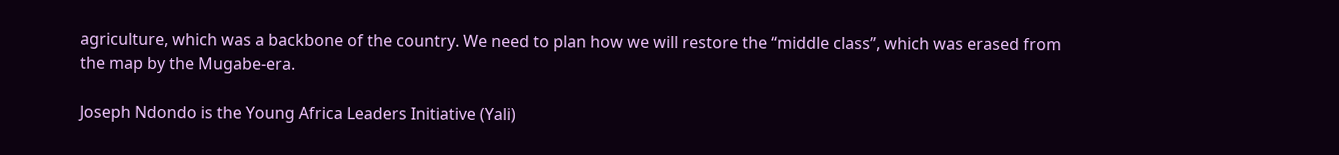agriculture, which was a backbone of the country. We need to plan how we will restore the “middle class”, which was erased from the map by the Mugabe-era.

Joseph Ndondo is the Young Africa Leaders Initiative (Yali)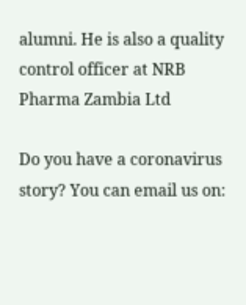alumni. He is also a quality control officer at NRB Pharma Zambia Ltd

Do you have a coronavirus story? You can email us on: